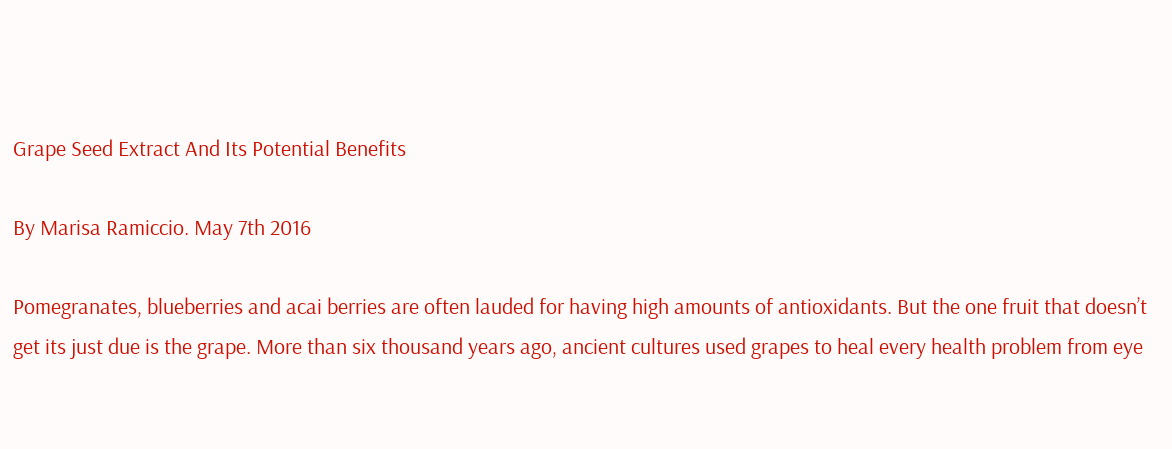Grape Seed Extract And Its Potential Benefits

By Marisa Ramiccio. May 7th 2016

Pomegranates, blueberries and acai berries are often lauded for having high amounts of antioxidants. But the one fruit that doesn’t get its just due is the grape. More than six thousand years ago, ancient cultures used grapes to heal every health problem from eye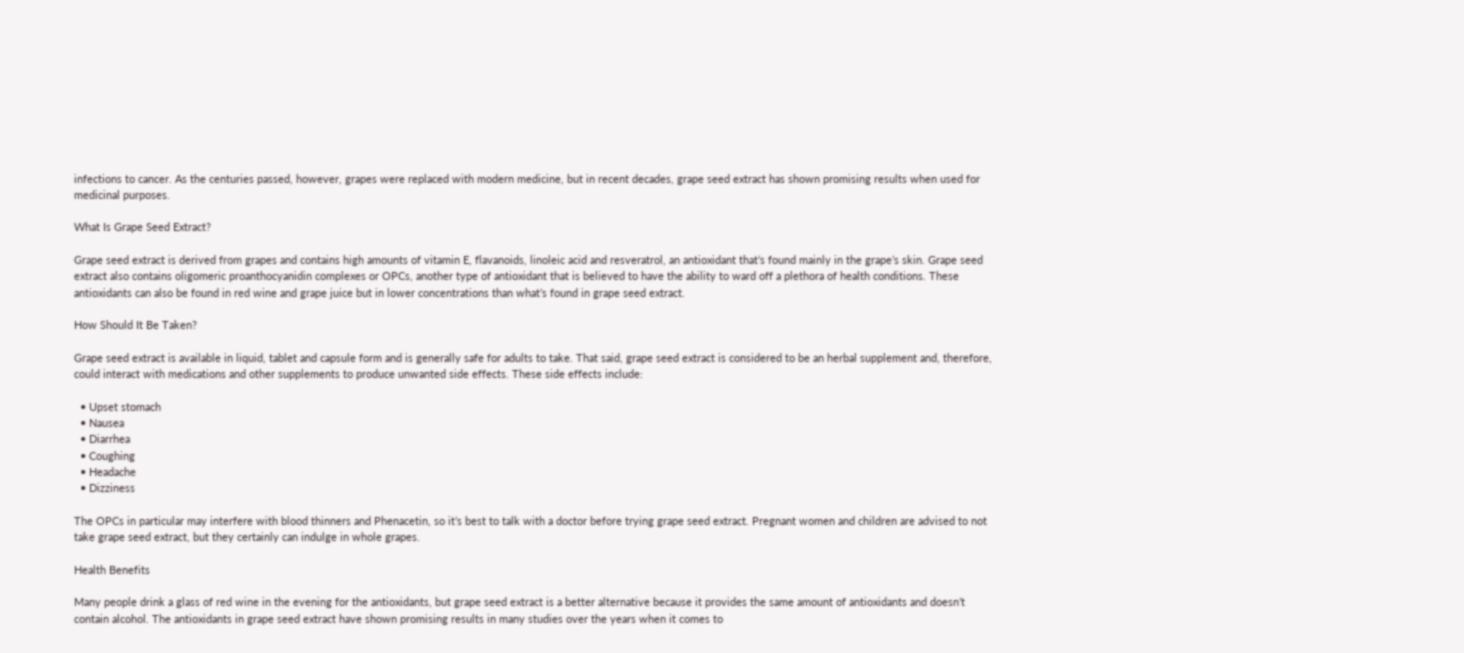infections to cancer. As the centuries passed, however, grapes were replaced with modern medicine, but in recent decades, grape seed extract has shown promising results when used for medicinal purposes.

What Is Grape Seed Extract?

Grape seed extract is derived from grapes and contains high amounts of vitamin E, flavanoids, linoleic acid and resveratrol, an antioxidant that’s found mainly in the grape’s skin. Grape seed extract also contains oligomeric proanthocyanidin complexes or OPCs, another type of antioxidant that is believed to have the ability to ward off a plethora of health conditions. These antioxidants can also be found in red wine and grape juice but in lower concentrations than what’s found in grape seed extract.

How Should It Be Taken?

Grape seed extract is available in liquid, tablet and capsule form and is generally safe for adults to take. That said, grape seed extract is considered to be an herbal supplement and, therefore, could interact with medications and other supplements to produce unwanted side effects. These side effects include:

  • Upset stomach
  • Nausea
  • Diarrhea
  • Coughing
  • Headache
  • Dizziness

The OPCs in particular may interfere with blood thinners and Phenacetin, so it’s best to talk with a doctor before trying grape seed extract. Pregnant women and children are advised to not take grape seed extract, but they certainly can indulge in whole grapes.

Health Benefits

Many people drink a glass of red wine in the evening for the antioxidants, but grape seed extract is a better alternative because it provides the same amount of antioxidants and doesn’t contain alcohol. The antioxidants in grape seed extract have shown promising results in many studies over the years when it comes to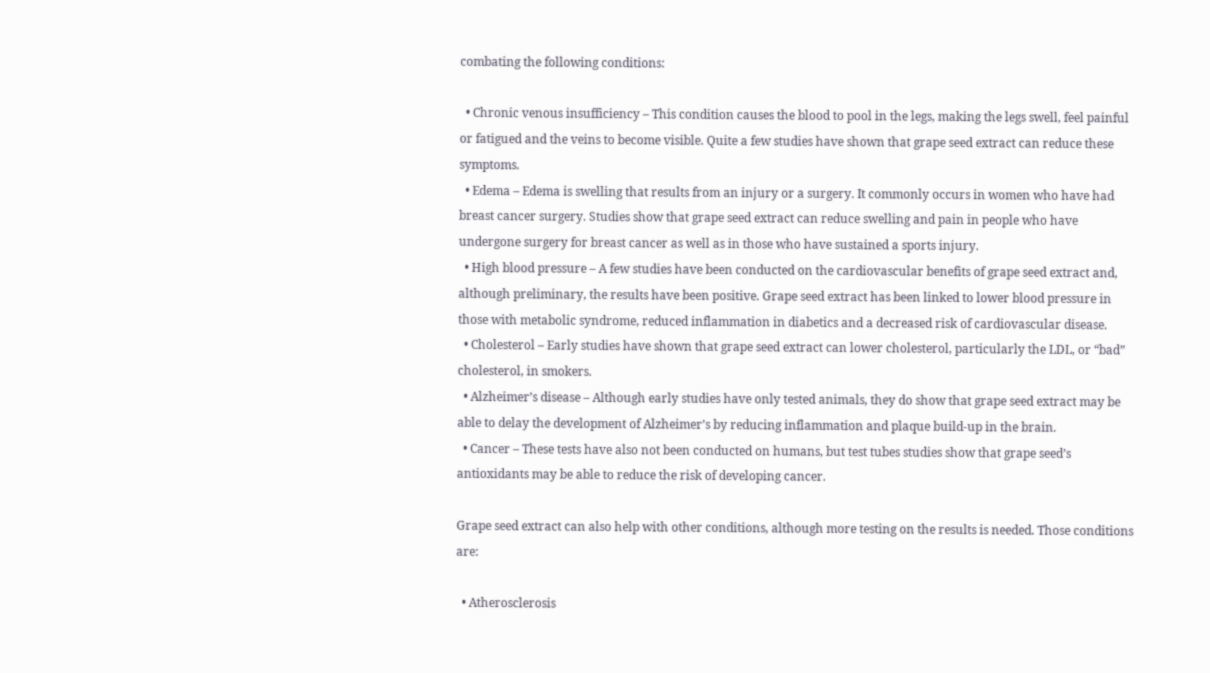combating the following conditions:

  • Chronic venous insufficiency – This condition causes the blood to pool in the legs, making the legs swell, feel painful or fatigued and the veins to become visible. Quite a few studies have shown that grape seed extract can reduce these symptoms.
  • Edema – Edema is swelling that results from an injury or a surgery. It commonly occurs in women who have had breast cancer surgery. Studies show that grape seed extract can reduce swelling and pain in people who have undergone surgery for breast cancer as well as in those who have sustained a sports injury.
  • High blood pressure – A few studies have been conducted on the cardiovascular benefits of grape seed extract and, although preliminary, the results have been positive. Grape seed extract has been linked to lower blood pressure in those with metabolic syndrome, reduced inflammation in diabetics and a decreased risk of cardiovascular disease.
  • Cholesterol – Early studies have shown that grape seed extract can lower cholesterol, particularly the LDL, or “bad” cholesterol, in smokers.
  • Alzheimer’s disease – Although early studies have only tested animals, they do show that grape seed extract may be able to delay the development of Alzheimer’s by reducing inflammation and plaque build-up in the brain.
  • Cancer – These tests have also not been conducted on humans, but test tubes studies show that grape seed’s antioxidants may be able to reduce the risk of developing cancer.

Grape seed extract can also help with other conditions, although more testing on the results is needed. Those conditions are:

  • Atherosclerosis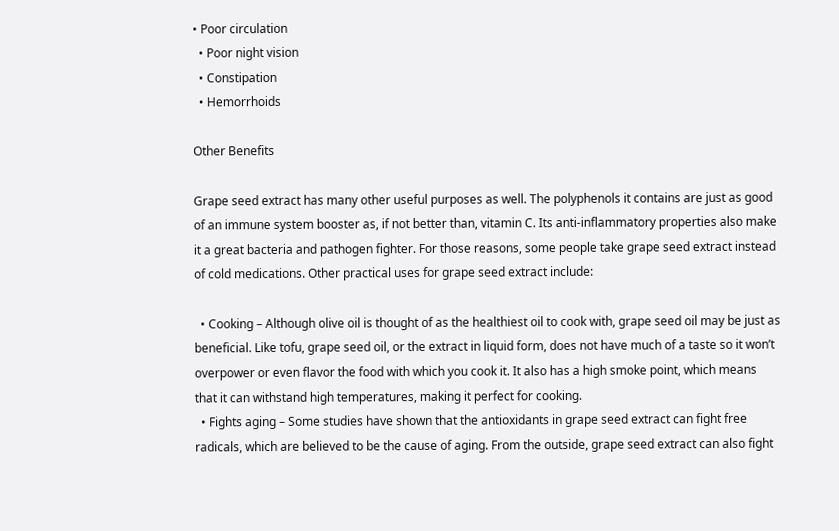• Poor circulation
  • Poor night vision
  • Constipation
  • Hemorrhoids

Other Benefits

Grape seed extract has many other useful purposes as well. The polyphenols it contains are just as good of an immune system booster as, if not better than, vitamin C. Its anti-inflammatory properties also make it a great bacteria and pathogen fighter. For those reasons, some people take grape seed extract instead of cold medications. Other practical uses for grape seed extract include:

  • Cooking – Although olive oil is thought of as the healthiest oil to cook with, grape seed oil may be just as beneficial. Like tofu, grape seed oil, or the extract in liquid form, does not have much of a taste so it won’t overpower or even flavor the food with which you cook it. It also has a high smoke point, which means that it can withstand high temperatures, making it perfect for cooking.
  • Fights aging – Some studies have shown that the antioxidants in grape seed extract can fight free radicals, which are believed to be the cause of aging. From the outside, grape seed extract can also fight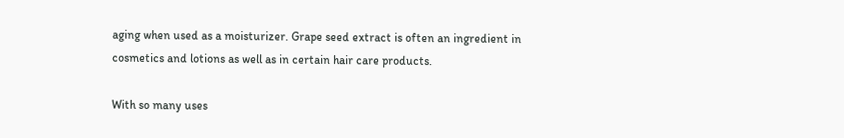aging when used as a moisturizer. Grape seed extract is often an ingredient in cosmetics and lotions as well as in certain hair care products.

With so many uses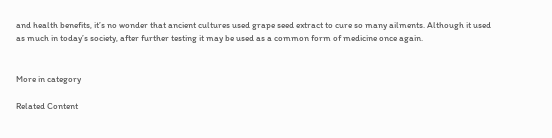and health benefits, it’s no wonder that ancient cultures used grape seed extract to cure so many ailments. Although it used as much in today’s society, after further testing it may be used as a common form of medicine once again.


More in category

Related Content